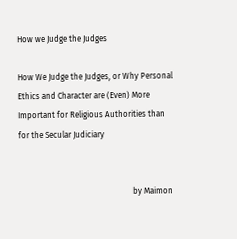How we Judge the Judges

How We Judge the Judges, or Why Personal Ethics and Character are (Even) More Important for Religious Authorities than for the Secular Judiciary


                                                         by Maimon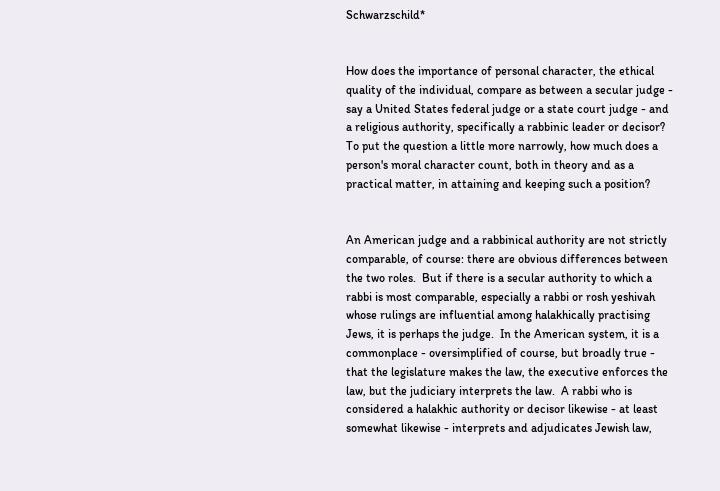Schwarzschild*


How does the importance of personal character, the ethical quality of the individual, compare as between a secular judge - say a United States federal judge or a state court judge - and a religious authority, specifically a rabbinic leader or decisor?  To put the question a little more narrowly, how much does a person's moral character count, both in theory and as a practical matter, in attaining and keeping such a position?


An American judge and a rabbinical authority are not strictly comparable, of course: there are obvious differences between the two roles.  But if there is a secular authority to which a rabbi is most comparable, especially a rabbi or rosh yeshivah whose rulings are influential among halakhically practising Jews, it is perhaps the judge.  In the American system, it is a commonplace - oversimplified of course, but broadly true - that the legislature makes the law, the executive enforces the law, but the judiciary interprets the law.  A rabbi who is considered a halakhic authority or decisor likewise - at least somewhat likewise - interprets and adjudicates Jewish law,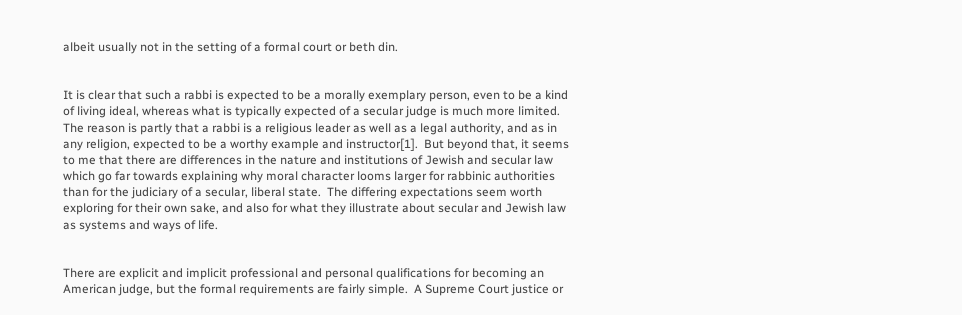albeit usually not in the setting of a formal court or beth din.


It is clear that such a rabbi is expected to be a morally exemplary person, even to be a kind of living ideal, whereas what is typically expected of a secular judge is much more limited.  The reason is partly that a rabbi is a religious leader as well as a legal authority, and as in any religion, expected to be a worthy example and instructor[1].  But beyond that, it seems to me that there are differences in the nature and institutions of Jewish and secular law which go far towards explaining why moral character looms larger for rabbinic authorities than for the judiciary of a secular, liberal state.  The differing expectations seem worth exploring for their own sake, and also for what they illustrate about secular and Jewish law as systems and ways of life.


There are explicit and implicit professional and personal qualifications for becoming an American judge, but the formal requirements are fairly simple.  A Supreme Court justice or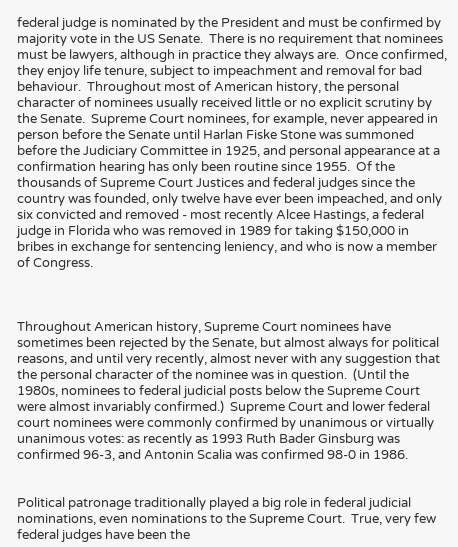federal judge is nominated by the President and must be confirmed by majority vote in the US Senate.  There is no requirement that nominees must be lawyers, although in practice they always are.  Once confirmed, they enjoy life tenure, subject to impeachment and removal for bad behaviour.  Throughout most of American history, the personal character of nominees usually received little or no explicit scrutiny by the Senate.  Supreme Court nominees, for example, never appeared in person before the Senate until Harlan Fiske Stone was summoned before the Judiciary Committee in 1925, and personal appearance at a confirmation hearing has only been routine since 1955.  Of the thousands of Supreme Court Justices and federal judges since the country was founded, only twelve have ever been impeached, and only six convicted and removed - most recently Alcee Hastings, a federal judge in Florida who was removed in 1989 for taking $150,000 in bribes in exchange for sentencing leniency, and who is now a member of Congress.



Throughout American history, Supreme Court nominees have sometimes been rejected by the Senate, but almost always for political reasons, and until very recently, almost never with any suggestion that the personal character of the nominee was in question.  (Until the 1980s, nominees to federal judicial posts below the Supreme Court were almost invariably confirmed.)  Supreme Court and lower federal court nominees were commonly confirmed by unanimous or virtually unanimous votes: as recently as 1993 Ruth Bader Ginsburg was confirmed 96-3, and Antonin Scalia was confirmed 98-0 in 1986.


Political patronage traditionally played a big role in federal judicial nominations, even nominations to the Supreme Court.  True, very few federal judges have been the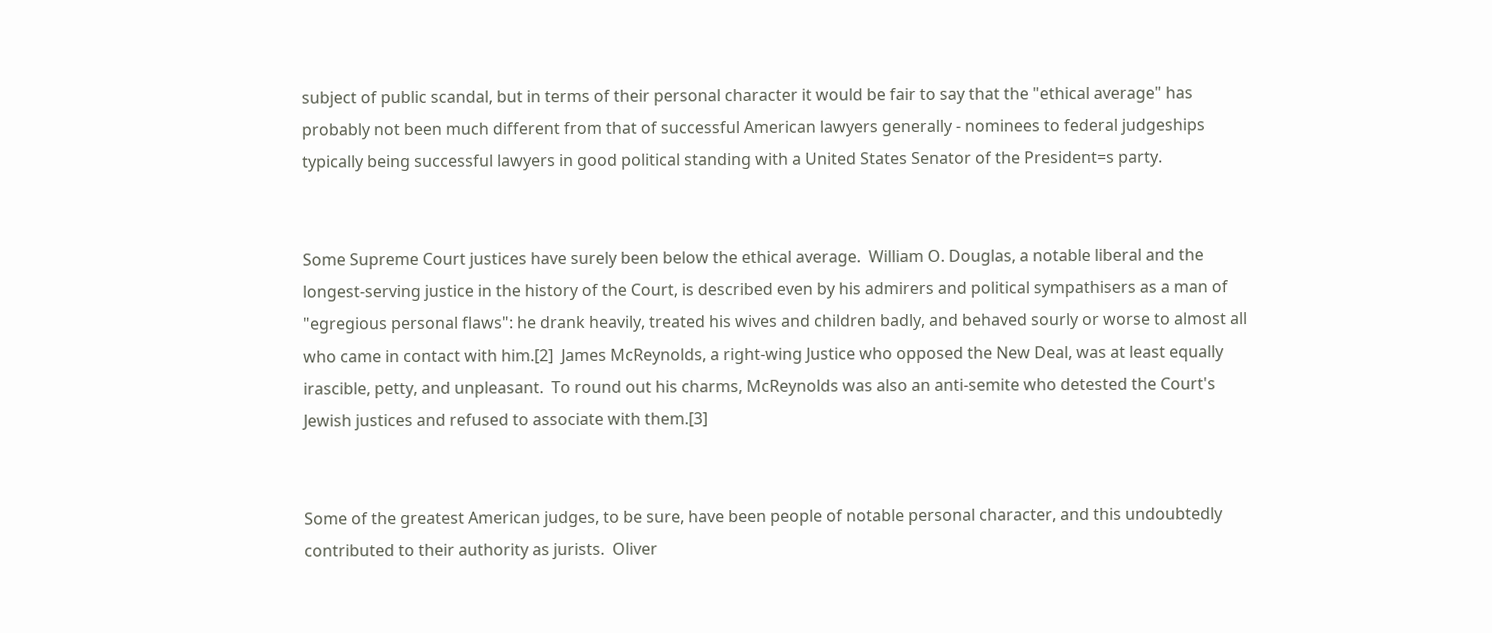subject of public scandal, but in terms of their personal character it would be fair to say that the "ethical average" has probably not been much different from that of successful American lawyers generally - nominees to federal judgeships typically being successful lawyers in good political standing with a United States Senator of the President=s party.


Some Supreme Court justices have surely been below the ethical average.  William O. Douglas, a notable liberal and the longest-serving justice in the history of the Court, is described even by his admirers and political sympathisers as a man of "egregious personal flaws": he drank heavily, treated his wives and children badly, and behaved sourly or worse to almost all who came in contact with him.[2]  James McReynolds, a right-wing Justice who opposed the New Deal, was at least equally irascible, petty, and unpleasant.  To round out his charms, McReynolds was also an anti-semite who detested the Court's Jewish justices and refused to associate with them.[3]


Some of the greatest American judges, to be sure, have been people of notable personal character, and this undoubtedly contributed to their authority as jurists.  Oliver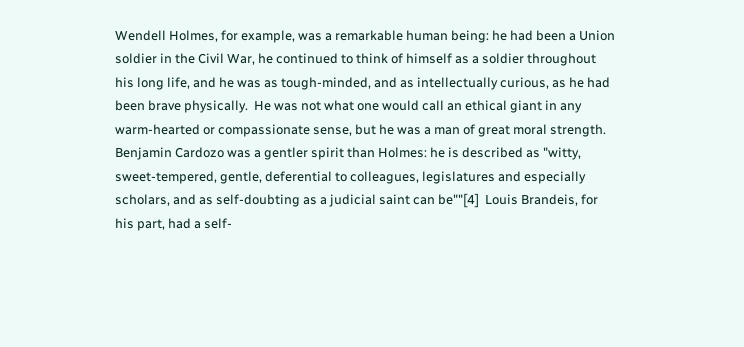Wendell Holmes, for example, was a remarkable human being: he had been a Union soldier in the Civil War, he continued to think of himself as a soldier throughout his long life, and he was as tough-minded, and as intellectually curious, as he had been brave physically.  He was not what one would call an ethical giant in any warm-hearted or compassionate sense, but he was a man of great moral strength.  Benjamin Cardozo was a gentler spirit than Holmes: he is described as "witty, sweet-tempered, gentle, deferential to colleagues, legislatures and especially scholars, and as self-doubting as a judicial saint can be""[4]  Louis Brandeis, for his part, had a self-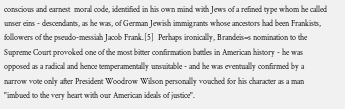conscious and earnest  moral code, identified in his own mind with Jews of a refined type whom he called unser eins - descendants, as he was, of German Jewish immigrants whose ancestors had been Frankists, followers of the pseudo-messiah Jacob Frank.[5]  Perhaps ironically, Brandeis=s nomination to the Supreme Court provoked one of the most bitter confirmation battles in American history - he was opposed as a radical and hence temperamentally unsuitable - and he was eventually confirmed by a narrow vote only after President Woodrow Wilson personally vouched for his character as a man "imbued to the very heart with our American ideals of justice".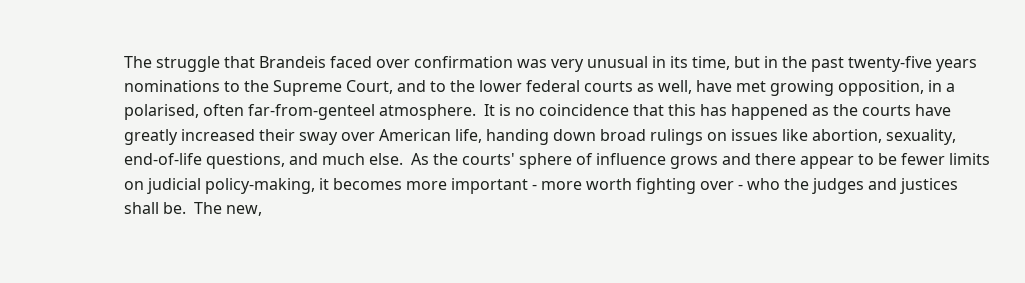The struggle that Brandeis faced over confirmation was very unusual in its time, but in the past twenty-five years nominations to the Supreme Court, and to the lower federal courts as well, have met growing opposition, in a polarised, often far-from-genteel atmosphere.  It is no coincidence that this has happened as the courts have greatly increased their sway over American life, handing down broad rulings on issues like abortion, sexuality, end-of-life questions, and much else.  As the courts' sphere of influence grows and there appear to be fewer limits on judicial policy-making, it becomes more important - more worth fighting over - who the judges and justices shall be.  The new,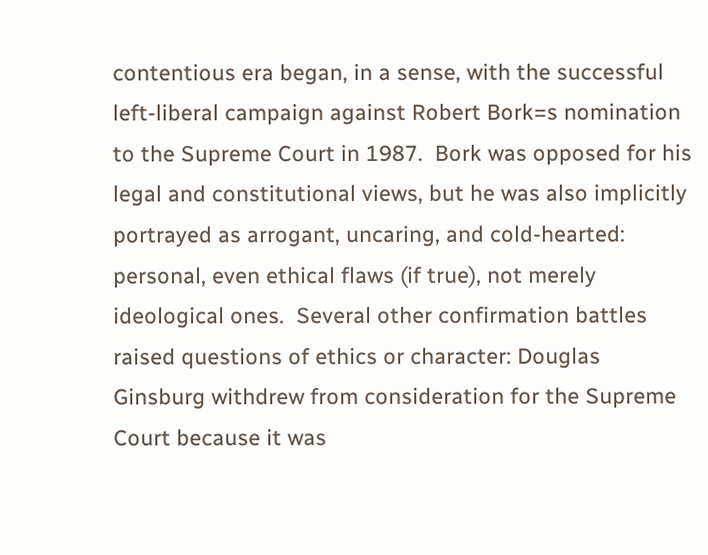contentious era began, in a sense, with the successful left-liberal campaign against Robert Bork=s nomination to the Supreme Court in 1987.  Bork was opposed for his legal and constitutional views, but he was also implicitly portrayed as arrogant, uncaring, and cold-hearted: personal, even ethical flaws (if true), not merely ideological ones.  Several other confirmation battles raised questions of ethics or character: Douglas Ginsburg withdrew from consideration for the Supreme Court because it was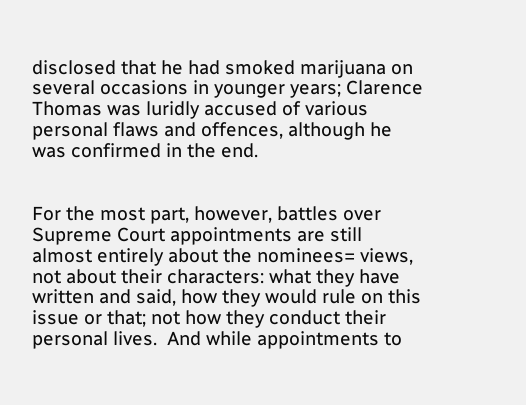disclosed that he had smoked marijuana on several occasions in younger years; Clarence Thomas was luridly accused of various personal flaws and offences, although he was confirmed in the end.


For the most part, however, battles over Supreme Court appointments are still almost entirely about the nominees= views, not about their characters: what they have written and said, how they would rule on this issue or that; not how they conduct their personal lives.  And while appointments to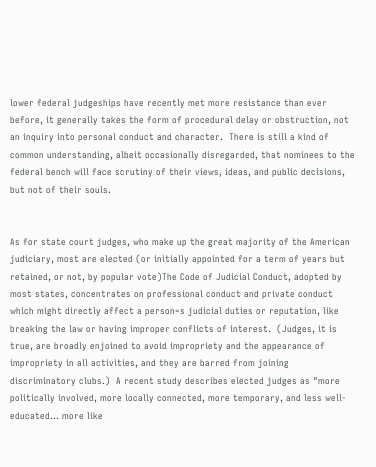lower federal judgeships have recently met more resistance than ever before, it generally takes the form of procedural delay or obstruction, not an inquiry into personal conduct and character.  There is still a kind of common understanding, albeit occasionally disregarded, that nominees to the federal bench will face scrutiny of their views, ideas, and public decisions, but not of their souls.


As for state court judges, who make up the great majority of the American judiciary, most are elected (or initially appointed for a term of years but retained, or not, by popular vote)The Code of Judicial Conduct, adopted by most states, concentrates on professional conduct and private conduct which might directly affect a person=s judicial duties or reputation, like breaking the law or having improper conflicts of interest.  (Judges, it is true, are broadly enjoined to avoid impropriety and the appearance of impropriety in all activities, and they are barred from joining discriminatory clubs.)  A recent study describes elected judges as "more politically involved, more locally connected, more temporary, and less well-educated... more like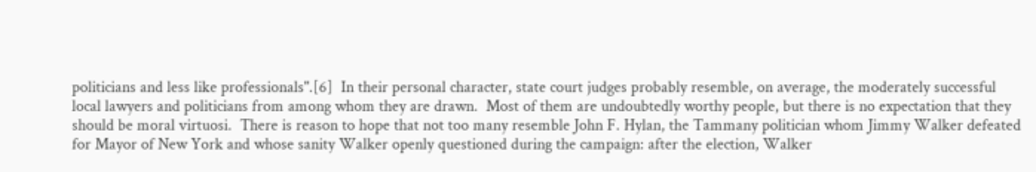politicians and less like professionals".[6]  In their personal character, state court judges probably resemble, on average, the moderately successful local lawyers and politicians from among whom they are drawn.  Most of them are undoubtedly worthy people, but there is no expectation that they should be moral virtuosi.  There is reason to hope that not too many resemble John F. Hylan, the Tammany politician whom Jimmy Walker defeated for Mayor of New York and whose sanity Walker openly questioned during the campaign: after the election, Walker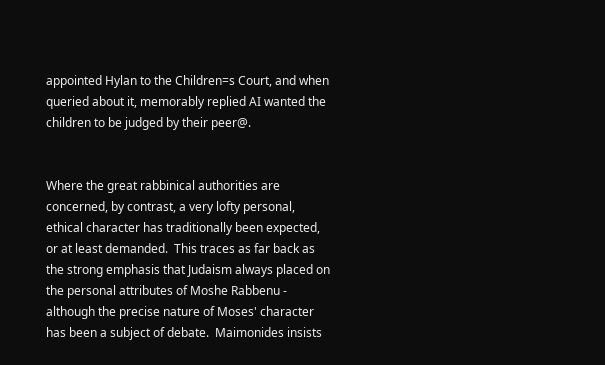appointed Hylan to the Children=s Court, and when queried about it, memorably replied AI wanted the children to be judged by their peer@.


Where the great rabbinical authorities are concerned, by contrast, a very lofty personal, ethical character has traditionally been expected, or at least demanded.  This traces as far back as the strong emphasis that Judaism always placed on the personal attributes of Moshe Rabbenu - although the precise nature of Moses' character has been a subject of debate.  Maimonides insists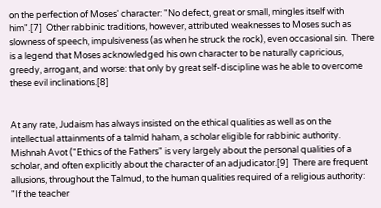on the perfection of Moses' character: "No defect, great or small, mingles itself with him".[7]  Other rabbinic traditions, however, attributed weaknesses to Moses such as slowness of speech, impulsiveness (as when he struck the rock), even occasional sin.  There is a legend that Moses acknowledged his own character to be naturally capricious, greedy, arrogant, and worse: that only by great self-discipline was he able to overcome these evil inclinations.[8]


At any rate, Judaism has always insisted on the ethical qualities as well as on the intellectual attainments of a talmid haham, a scholar eligible for rabbinic authority.  Mishnah Avot ("Ethics of the Fathers" is very largely about the personal qualities of a scholar, and often explicitly about the character of an adjudicator.[9]  There are frequent allusions, throughout the Talmud, to the human qualities required of a religious authority: "If the teacher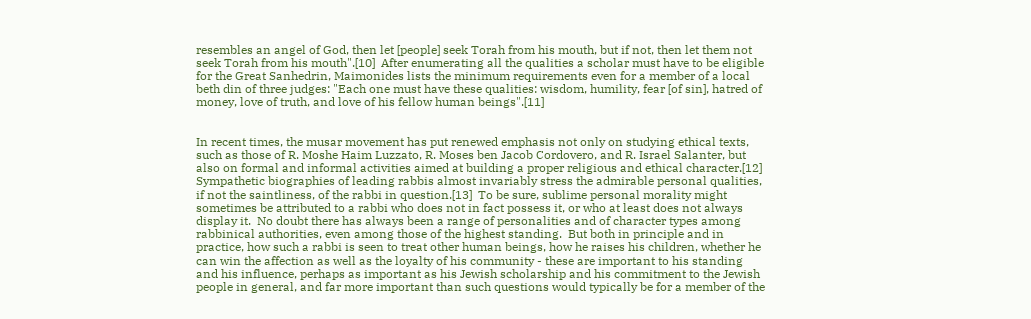resembles an angel of God, then let [people] seek Torah from his mouth, but if not, then let them not seek Torah from his mouth".[10]  After enumerating all the qualities a scholar must have to be eligible for the Great Sanhedrin, Maimonides lists the minimum requirements even for a member of a local beth din of three judges: "Each one must have these qualities: wisdom, humility, fear [of sin], hatred of money, love of truth, and love of his fellow human beings".[11]


In recent times, the musar movement has put renewed emphasis not only on studying ethical texts, such as those of R. Moshe Haim Luzzato, R. Moses ben Jacob Cordovero, and R. Israel Salanter, but also on formal and informal activities aimed at building a proper religious and ethical character.[12]   Sympathetic biographies of leading rabbis almost invariably stress the admirable personal qualities, if not the saintliness, of the rabbi in question.[13]  To be sure, sublime personal morality might sometimes be attributed to a rabbi who does not in fact possess it, or who at least does not always display it.  No doubt there has always been a range of personalities and of character types among rabbinical authorities, even among those of the highest standing.  But both in principle and in practice, how such a rabbi is seen to treat other human beings, how he raises his children, whether he can win the affection as well as the loyalty of his community - these are important to his standing and his influence, perhaps as important as his Jewish scholarship and his commitment to the Jewish people in general, and far more important than such questions would typically be for a member of the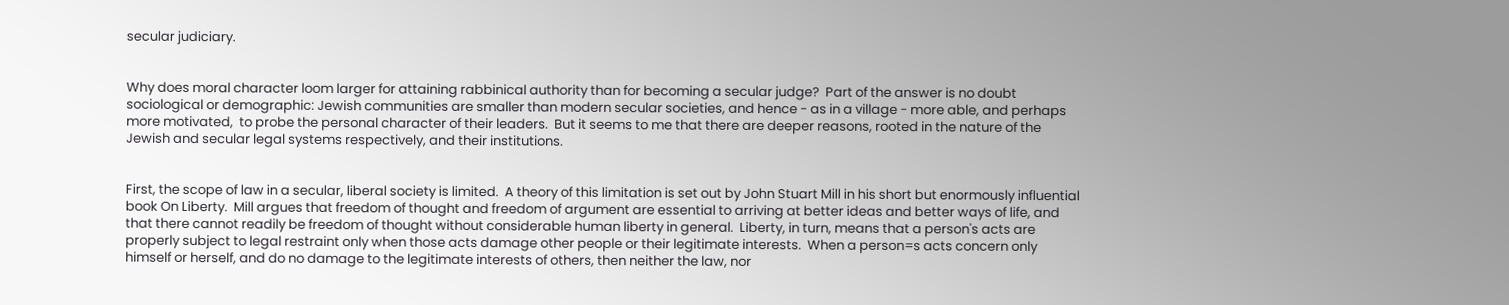secular judiciary.


Why does moral character loom larger for attaining rabbinical authority than for becoming a secular judge?  Part of the answer is no doubt sociological or demographic: Jewish communities are smaller than modern secular societies, and hence - as in a village - more able, and perhaps more motivated,  to probe the personal character of their leaders.  But it seems to me that there are deeper reasons, rooted in the nature of the Jewish and secular legal systems respectively, and their institutions.


First, the scope of law in a secular, liberal society is limited.  A theory of this limitation is set out by John Stuart Mill in his short but enormously influential book On Liberty.  Mill argues that freedom of thought and freedom of argument are essential to arriving at better ideas and better ways of life, and that there cannot readily be freedom of thought without considerable human liberty in general.  Liberty, in turn, means that a person's acts are properly subject to legal restraint only when those acts damage other people or their legitimate interests.  When a person=s acts concern only himself or herself, and do no damage to the legitimate interests of others, then neither the law, nor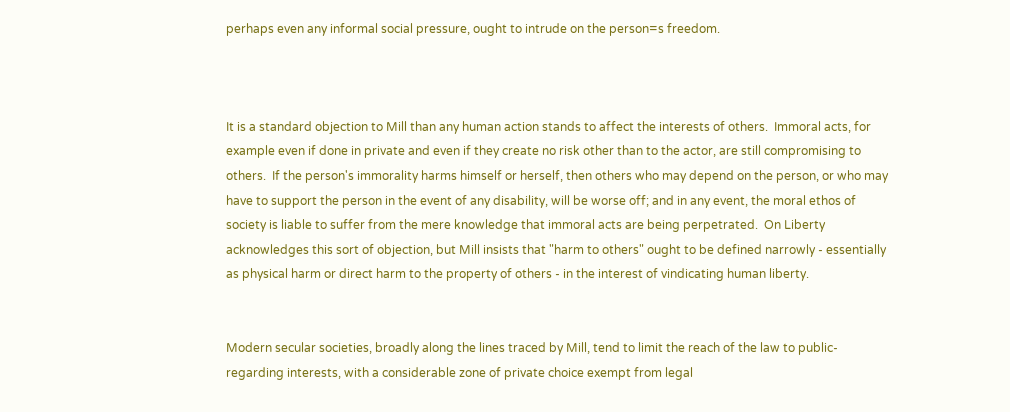perhaps even any informal social pressure, ought to intrude on the person=s freedom.



It is a standard objection to Mill than any human action stands to affect the interests of others.  Immoral acts, for example even if done in private and even if they create no risk other than to the actor, are still compromising to others.  If the person's immorality harms himself or herself, then others who may depend on the person, or who may have to support the person in the event of any disability, will be worse off; and in any event, the moral ethos of society is liable to suffer from the mere knowledge that immoral acts are being perpetrated.  On Liberty acknowledges this sort of objection, but Mill insists that "harm to others" ought to be defined narrowly - essentially as physical harm or direct harm to the property of others - in the interest of vindicating human liberty.


Modern secular societies, broadly along the lines traced by Mill, tend to limit the reach of the law to public-regarding interests, with a considerable zone of private choice exempt from legal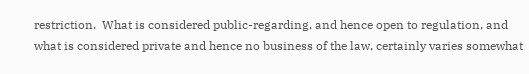restriction.  What is considered public-regarding, and hence open to regulation, and what is considered private and hence no business of the law, certainly varies somewhat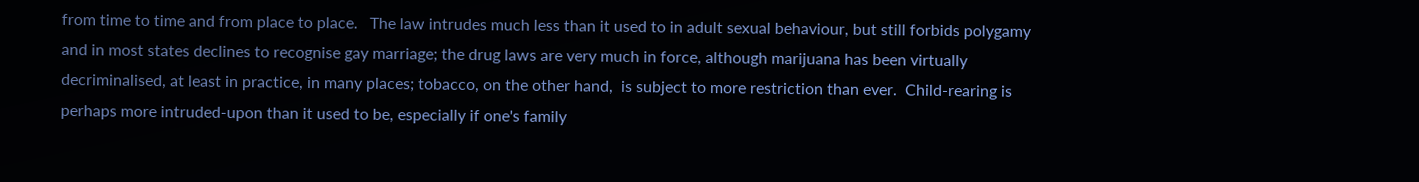from time to time and from place to place.   The law intrudes much less than it used to in adult sexual behaviour, but still forbids polygamy and in most states declines to recognise gay marriage; the drug laws are very much in force, although marijuana has been virtually decriminalised, at least in practice, in many places; tobacco, on the other hand,  is subject to more restriction than ever.  Child-rearing is perhaps more intruded-upon than it used to be, especially if one's family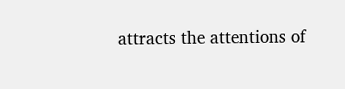attracts the attentions of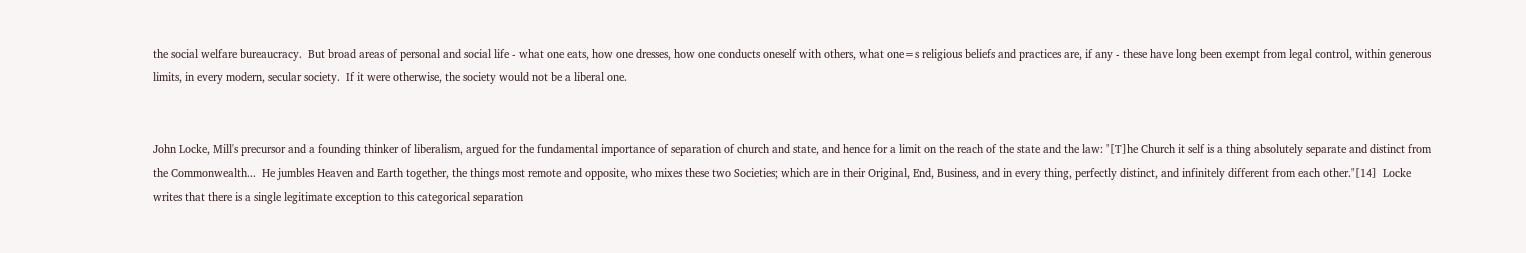the social welfare bureaucracy.  But broad areas of personal and social life - what one eats, how one dresses, how one conducts oneself with others, what one=s religious beliefs and practices are, if any - these have long been exempt from legal control, within generous limits, in every modern, secular society.  If it were otherwise, the society would not be a liberal one.


John Locke, Mill's precursor and a founding thinker of liberalism, argued for the fundamental importance of separation of church and state, and hence for a limit on the reach of the state and the law: "[T]he Church it self is a thing absolutely separate and distinct from the Commonwealth...  He jumbles Heaven and Earth together, the things most remote and opposite, who mixes these two Societies; which are in their Original, End, Business, and in every thing, perfectly distinct, and infinitely different from each other."[14]  Locke writes that there is a single legitimate exception to this categorical separation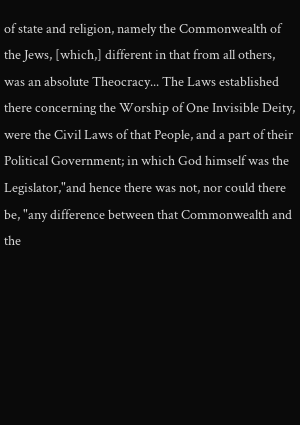of state and religion, namely the Commonwealth of the Jews, [which,] different in that from all others, was an absolute Theocracy... The Laws established there concerning the Worship of One Invisible Deity, were the Civil Laws of that People, and a part of their Political Government; in which God himself was the Legislator,"and hence there was not, nor could there be, "any difference between that Commonwealth and the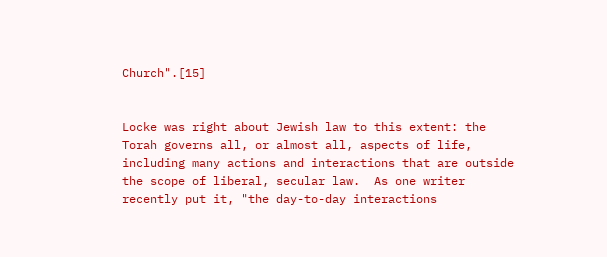Church".[15]


Locke was right about Jewish law to this extent: the Torah governs all, or almost all, aspects of life, including many actions and interactions that are outside the scope of liberal, secular law.  As one writer recently put it, "the day-to-day interactions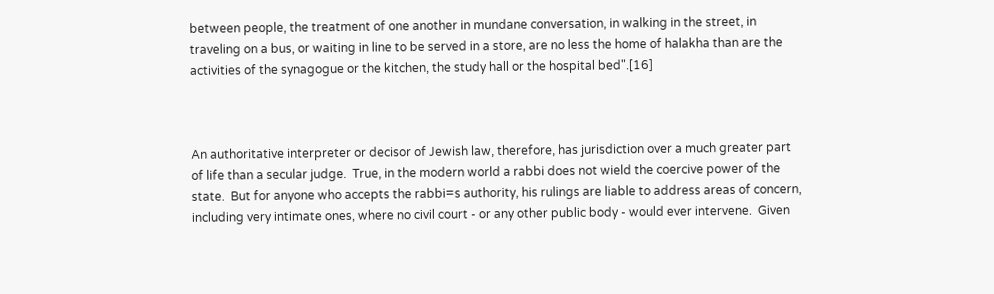between people, the treatment of one another in mundane conversation, in walking in the street, in traveling on a bus, or waiting in line to be served in a store, are no less the home of halakha than are the activities of the synagogue or the kitchen, the study hall or the hospital bed".[16]



An authoritative interpreter or decisor of Jewish law, therefore, has jurisdiction over a much greater part of life than a secular judge.  True, in the modern world a rabbi does not wield the coercive power of the state.  But for anyone who accepts the rabbi=s authority, his rulings are liable to address areas of concern, including very intimate ones, where no civil court - or any other public body - would ever intervene.  Given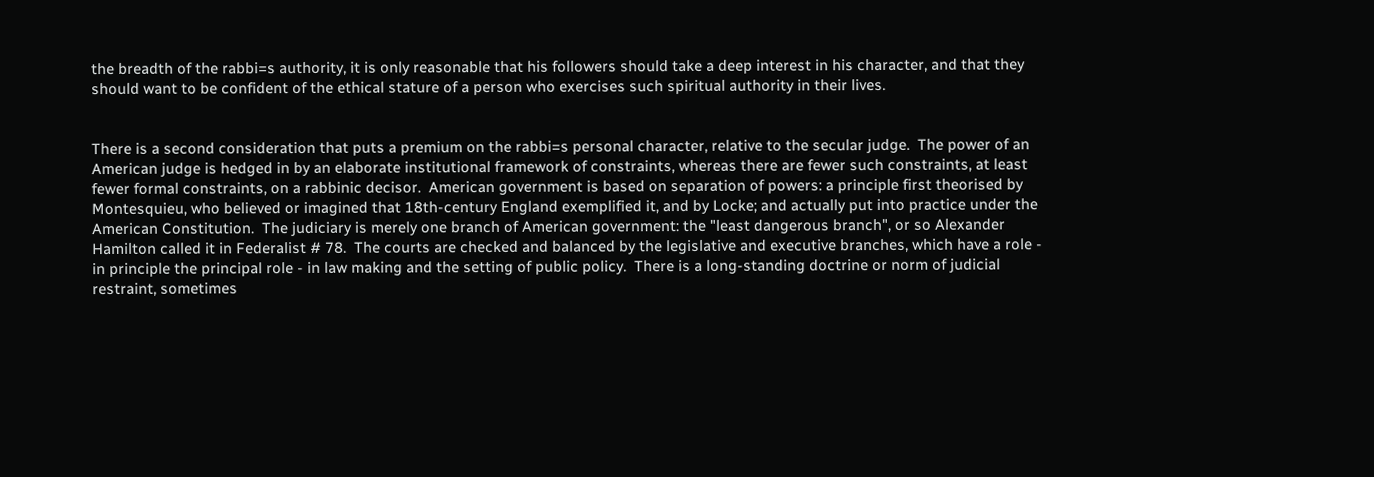the breadth of the rabbi=s authority, it is only reasonable that his followers should take a deep interest in his character, and that they should want to be confident of the ethical stature of a person who exercises such spiritual authority in their lives.


There is a second consideration that puts a premium on the rabbi=s personal character, relative to the secular judge.  The power of an American judge is hedged in by an elaborate institutional framework of constraints, whereas there are fewer such constraints, at least fewer formal constraints, on a rabbinic decisor.  American government is based on separation of powers: a principle first theorised by Montesquieu, who believed or imagined that 18th-century England exemplified it, and by Locke; and actually put into practice under the American Constitution.  The judiciary is merely one branch of American government: the "least dangerous branch", or so Alexander Hamilton called it in Federalist # 78.  The courts are checked and balanced by the legislative and executive branches, which have a role - in principle the principal role - in law making and the setting of public policy.  There is a long-standing doctrine or norm of judicial restraint, sometimes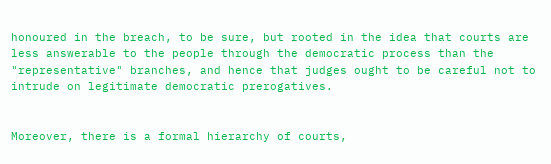honoured in the breach, to be sure, but rooted in the idea that courts are less answerable to the people through the democratic process than the "representative" branches, and hence that judges ought to be careful not to intrude on legitimate democratic prerogatives.


Moreover, there is a formal hierarchy of courts,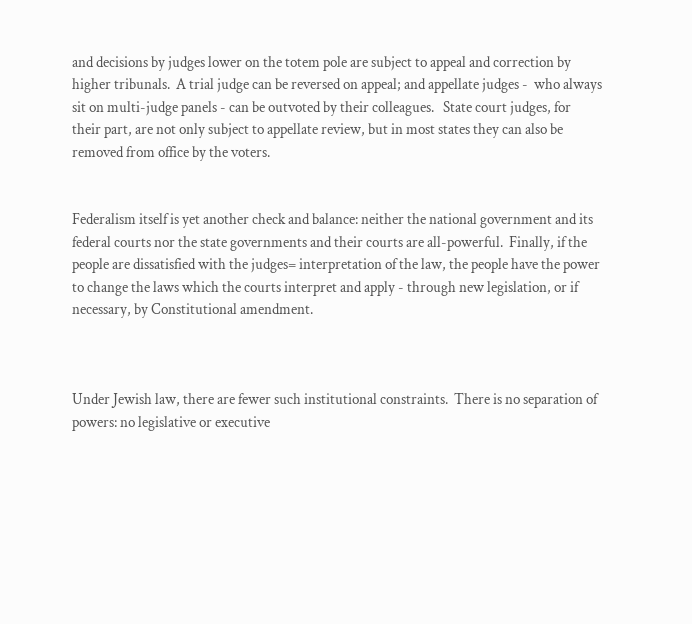and decisions by judges lower on the totem pole are subject to appeal and correction by higher tribunals.  A trial judge can be reversed on appeal; and appellate judges -  who always sit on multi-judge panels - can be outvoted by their colleagues.   State court judges, for their part, are not only subject to appellate review, but in most states they can also be removed from office by the voters.


Federalism itself is yet another check and balance: neither the national government and its federal courts nor the state governments and their courts are all-powerful.  Finally, if the people are dissatisfied with the judges= interpretation of the law, the people have the power to change the laws which the courts interpret and apply - through new legislation, or if necessary, by Constitutional amendment.



Under Jewish law, there are fewer such institutional constraints.  There is no separation of powers: no legislative or executive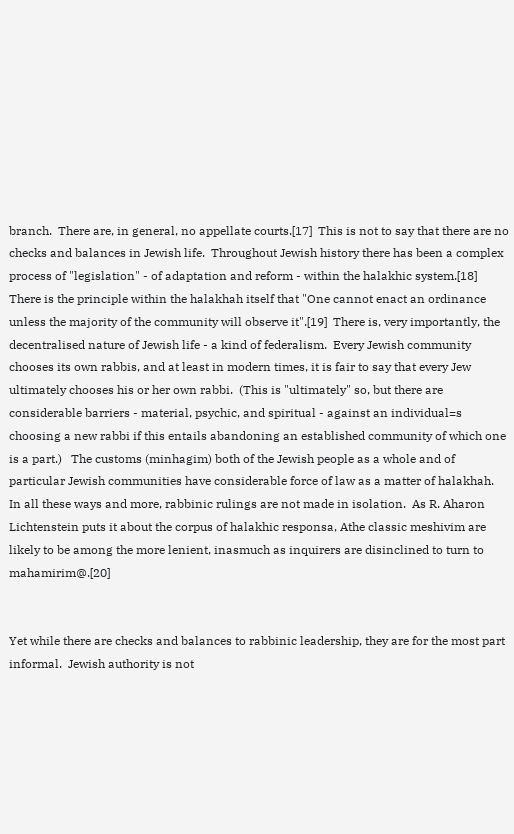branch.  There are, in general, no appellate courts.[17]  This is not to say that there are no checks and balances in Jewish life.  Throughout Jewish history there has been a complex process of "legislation" - of adaptation and reform - within the halakhic system.[18]  There is the principle within the halakhah itself that "One cannot enact an ordinance unless the majority of the community will observe it".[19]  There is, very importantly, the decentralised nature of Jewish life - a kind of federalism.  Every Jewish community chooses its own rabbis, and at least in modern times, it is fair to say that every Jew ultimately chooses his or her own rabbi.  (This is "ultimately" so, but there are considerable barriers - material, psychic, and spiritual - against an individual=s choosing a new rabbi if this entails abandoning an established community of which one is a part.)   The customs (minhagim) both of the Jewish people as a whole and of particular Jewish communities have considerable force of law as a matter of halakhah.  In all these ways and more, rabbinic rulings are not made in isolation.  As R. Aharon Lichtenstein puts it about the corpus of halakhic responsa, Athe classic meshivim are likely to be among the more lenient, inasmuch as inquirers are disinclined to turn to mahamirim@.[20]


Yet while there are checks and balances to rabbinic leadership, they are for the most part informal.  Jewish authority is not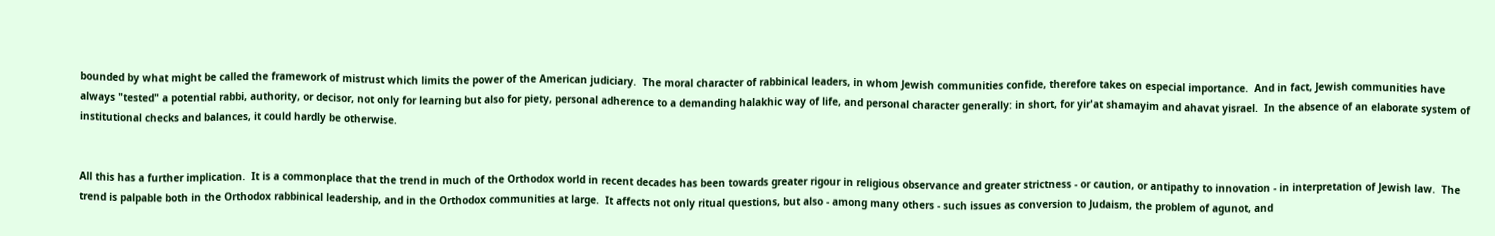bounded by what might be called the framework of mistrust which limits the power of the American judiciary.  The moral character of rabbinical leaders, in whom Jewish communities confide, therefore takes on especial importance.  And in fact, Jewish communities have always "tested" a potential rabbi, authority, or decisor, not only for learning but also for piety, personal adherence to a demanding halakhic way of life, and personal character generally: in short, for yir'at shamayim and ahavat yisrael.  In the absence of an elaborate system of institutional checks and balances, it could hardly be otherwise.


All this has a further implication.  It is a commonplace that the trend in much of the Orthodox world in recent decades has been towards greater rigour in religious observance and greater strictness - or caution, or antipathy to innovation - in interpretation of Jewish law.  The trend is palpable both in the Orthodox rabbinical leadership, and in the Orthodox communities at large.  It affects not only ritual questions, but also - among many others - such issues as conversion to Judaism, the problem of agunot, and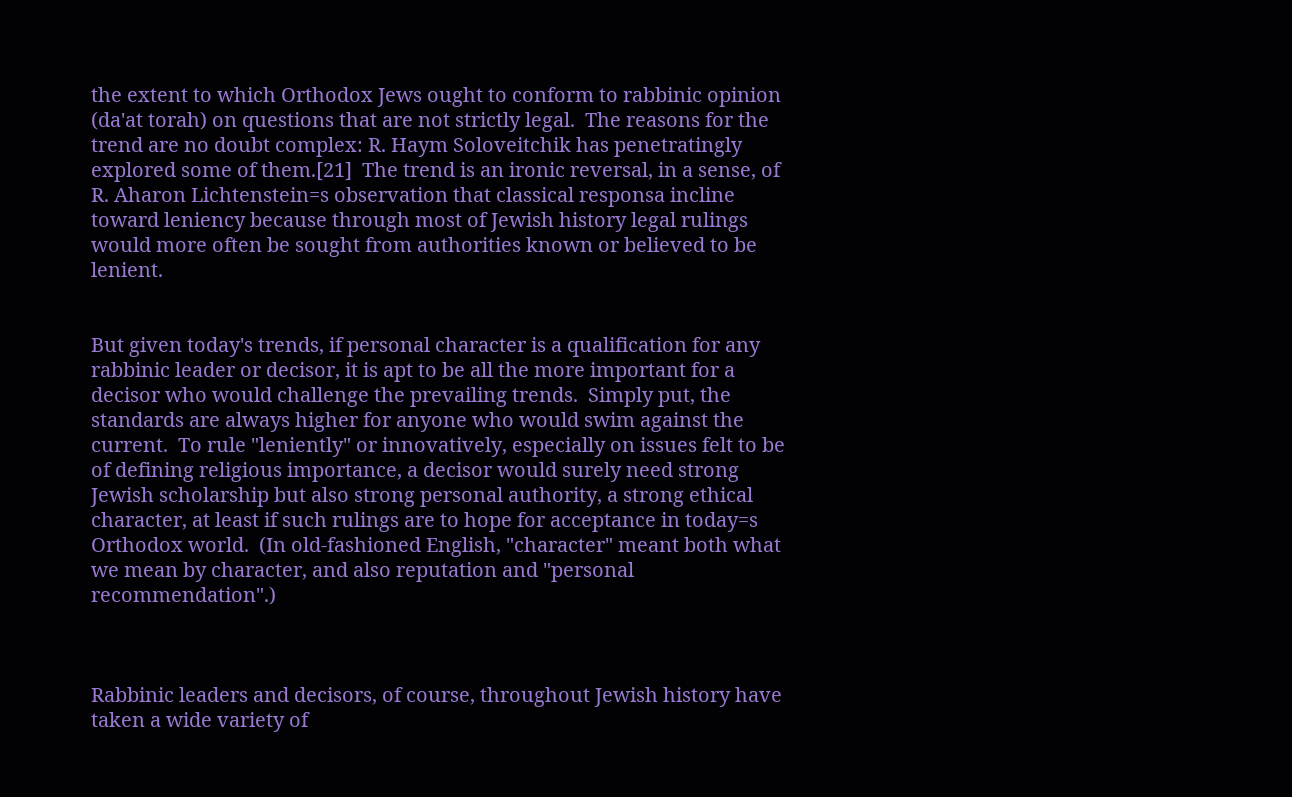the extent to which Orthodox Jews ought to conform to rabbinic opinion (da'at torah) on questions that are not strictly legal.  The reasons for the trend are no doubt complex: R. Haym Soloveitchik has penetratingly explored some of them.[21]  The trend is an ironic reversal, in a sense, of R. Aharon Lichtenstein=s observation that classical responsa incline toward leniency because through most of Jewish history legal rulings would more often be sought from authorities known or believed to be lenient.


But given today's trends, if personal character is a qualification for any rabbinic leader or decisor, it is apt to be all the more important for a decisor who would challenge the prevailing trends.  Simply put, the standards are always higher for anyone who would swim against the current.  To rule "leniently" or innovatively, especially on issues felt to be of defining religious importance, a decisor would surely need strong Jewish scholarship but also strong personal authority, a strong ethical character, at least if such rulings are to hope for acceptance in today=s Orthodox world.  (In old-fashioned English, "character" meant both what we mean by character, and also reputation and "personal recommendation".)



Rabbinic leaders and decisors, of course, throughout Jewish history have taken a wide variety of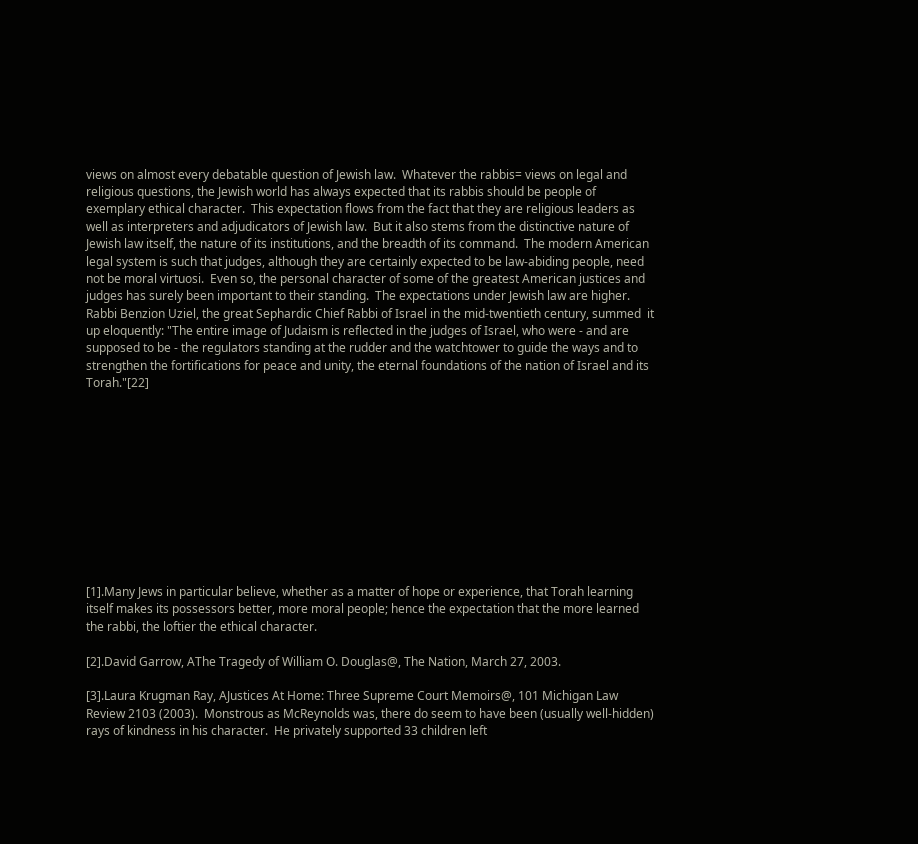views on almost every debatable question of Jewish law.  Whatever the rabbis= views on legal and religious questions, the Jewish world has always expected that its rabbis should be people of exemplary ethical character.  This expectation flows from the fact that they are religious leaders as well as interpreters and adjudicators of Jewish law.  But it also stems from the distinctive nature of Jewish law itself, the nature of its institutions, and the breadth of its command.  The modern American legal system is such that judges, although they are certainly expected to be law-abiding people, need not be moral virtuosi.  Even so, the personal character of some of the greatest American justices and judges has surely been important to their standing.  The expectations under Jewish law are higher.  Rabbi Benzion Uziel, the great Sephardic Chief Rabbi of Israel in the mid-twentieth century, summed  it up eloquently: "The entire image of Judaism is reflected in the judges of Israel, who were - and are supposed to be - the regulators standing at the rudder and the watchtower to guide the ways and to strengthen the fortifications for peace and unity, the eternal foundations of the nation of Israel and its Torah."[22]











[1].Many Jews in particular believe, whether as a matter of hope or experience, that Torah learning itself makes its possessors better, more moral people; hence the expectation that the more learned the rabbi, the loftier the ethical character.

[2].David Garrow, AThe Tragedy of William O. Douglas@, The Nation, March 27, 2003.

[3].Laura Krugman Ray, AJustices At Home: Three Supreme Court Memoirs@, 101 Michigan Law Review 2103 (2003).  Monstrous as McReynolds was, there do seem to have been (usually well-hidden) rays of kindness in his character.  He privately supported 33 children left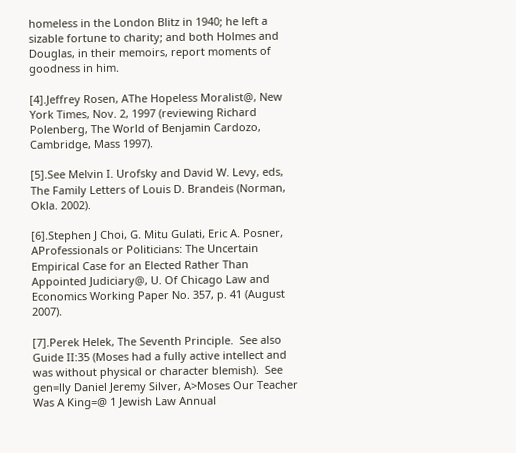homeless in the London Blitz in 1940; he left a sizable fortune to charity; and both Holmes and Douglas, in their memoirs, report moments of goodness in him.

[4].Jeffrey Rosen, AThe Hopeless Moralist@, New York Times, Nov. 2, 1997 (reviewing Richard Polenberg, The World of Benjamin Cardozo, Cambridge, Mass 1997).

[5].See Melvin I. Urofsky and David W. Levy, eds, The Family Letters of Louis D. Brandeis (Norman, Okla. 2002).

[6].Stephen J Choi, G. Mitu Gulati, Eric A. Posner, AProfessionals or Politicians: The Uncertain Empirical Case for an Elected Rather Than Appointed Judiciary@, U. Of Chicago Law and Economics Working Paper No. 357, p. 41 (August 2007).

[7].Perek Helek, The Seventh Principle.  See also Guide II:35 (Moses had a fully active intellect and was without physical or character blemish).  See gen=lly Daniel Jeremy Silver, A>Moses Our Teacher Was A King=@ 1 Jewish Law Annual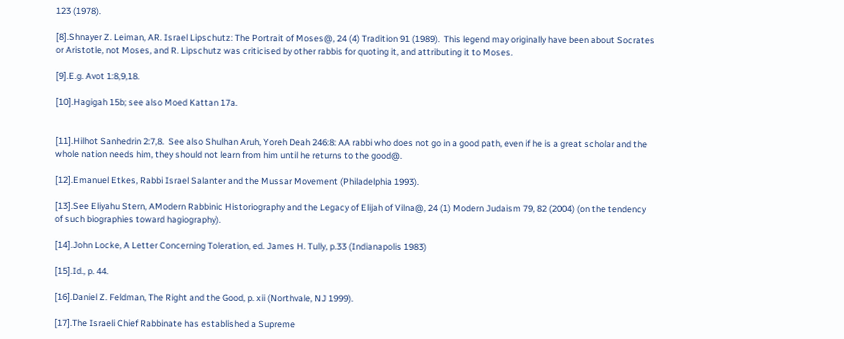123 (1978).

[8].Shnayer Z. Leiman, AR. Israel Lipschutz: The Portrait of Moses@, 24 (4) Tradition 91 (1989).  This legend may originally have been about Socrates or Aristotle, not Moses, and R. Lipschutz was criticised by other rabbis for quoting it, and attributing it to Moses.

[9].E.g. Avot 1:8,9,18.

[10].Hagigah 15b; see also Moed Kattan 17a.


[11].Hilhot Sanhedrin 2:7,8.  See also Shulhan Aruh, Yoreh Deah 246:8: AA rabbi who does not go in a good path, even if he is a great scholar and the whole nation needs him, they should not learn from him until he returns to the good@.

[12].Emanuel Etkes, Rabbi Israel Salanter and the Mussar Movement (Philadelphia 1993).

[13].See Eliyahu Stern, AModern Rabbinic Historiography and the Legacy of Elijah of Vilna@, 24 (1) Modern Judaism 79, 82 (2004) (on the tendency of such biographies toward hagiography).

[14].John Locke, A Letter Concerning Toleration, ed. James H. Tully, p.33 (Indianapolis 1983)

[15].Id., p. 44.

[16].Daniel Z. Feldman, The Right and the Good, p. xii (Northvale, NJ 1999).

[17].The Israeli Chief Rabbinate has established a Supreme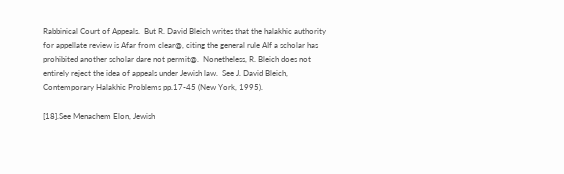Rabbinical Court of Appeals.  But R. David Bleich writes that the halakhic authority for appellate review is Afar from clear@, citing the general rule AIf a scholar has prohibited another scholar dare not permit@.  Nonetheless, R. Bleich does not entirely reject the idea of appeals under Jewish law.  See J. David Bleich, Contemporary Halakhic Problems pp.17-45 (New York, 1995).

[18].See Menachem Elon, Jewish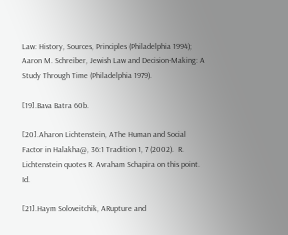Law: History, Sources, Principles (Philadelphia 1994); Aaron M. Schreiber, Jewish Law and Decision-Making: A Study Through Time (Philadelphia 1979).

[19].Bava Batra 60b.

[20].Aharon Lichtenstein, AThe Human and Social Factor in Halakha@, 36:1 Tradition 1, 7 (2002).  R. Lichtenstein quotes R. Avraham Schapira on this point.  Id.

[21].Haym Soloveitchik, ARupture and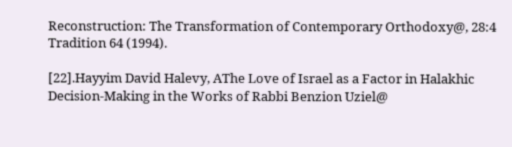Reconstruction: The Transformation of Contemporary Orthodoxy@, 28:4 Tradition 64 (1994).

[22].Hayyim David Halevy, AThe Love of Israel as a Factor in Halakhic Decision-Making in the Works of Rabbi Benzion Uziel@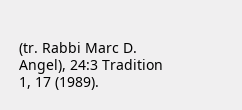(tr. Rabbi Marc D. Angel), 24:3 Tradition 1, 17 (1989).